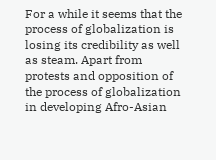For a while it seems that the process of globalization is losing its credibility as well as steam. Apart from protests and opposition of the process of globalization in developing Afro-Asian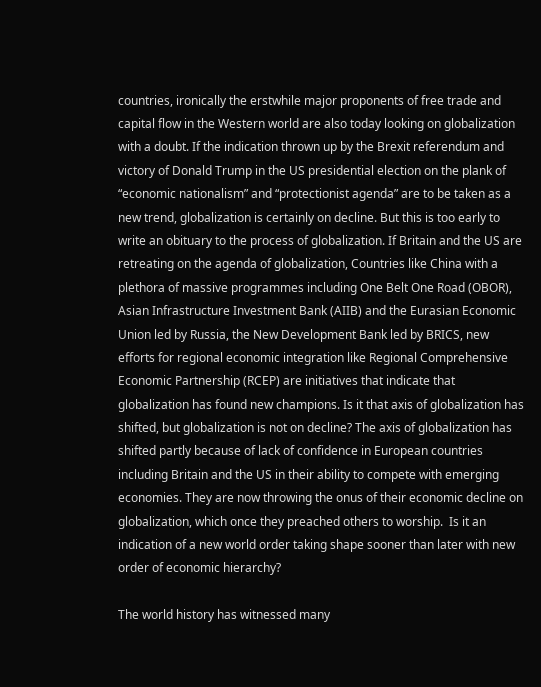countries, ironically the erstwhile major proponents of free trade and capital flow in the Western world are also today looking on globalization with a doubt. If the indication thrown up by the Brexit referendum and victory of Donald Trump in the US presidential election on the plank of “economic nationalism” and “protectionist agenda” are to be taken as a new trend, globalization is certainly on decline. But this is too early to write an obituary to the process of globalization. If Britain and the US are retreating on the agenda of globalization, Countries like China with a plethora of massive programmes including One Belt One Road (OBOR), Asian Infrastructure Investment Bank (AIIB) and the Eurasian Economic Union led by Russia, the New Development Bank led by BRICS, new efforts for regional economic integration like Regional Comprehensive Economic Partnership (RCEP) are initiatives that indicate that globalization has found new champions. Is it that axis of globalization has shifted, but globalization is not on decline? The axis of globalization has shifted partly because of lack of confidence in European countries including Britain and the US in their ability to compete with emerging economies. They are now throwing the onus of their economic decline on globalization, which once they preached others to worship.  Is it an indication of a new world order taking shape sooner than later with new order of economic hierarchy?

The world history has witnessed many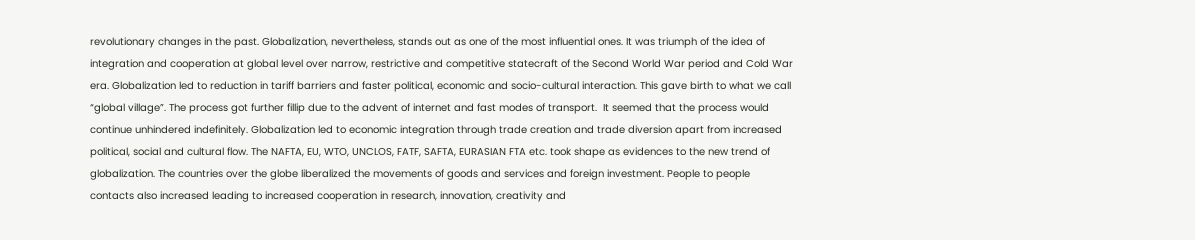revolutionary changes in the past. Globalization, nevertheless, stands out as one of the most influential ones. It was triumph of the idea of integration and cooperation at global level over narrow, restrictive and competitive statecraft of the Second World War period and Cold War era. Globalization led to reduction in tariff barriers and faster political, economic and socio-cultural interaction. This gave birth to what we call “global village”. The process got further fillip due to the advent of internet and fast modes of transport.  It seemed that the process would continue unhindered indefinitely. Globalization led to economic integration through trade creation and trade diversion apart from increased political, social and cultural flow. The NAFTA, EU, WTO, UNCLOS, FATF, SAFTA, EURASIAN FTA etc. took shape as evidences to the new trend of globalization. The countries over the globe liberalized the movements of goods and services and foreign investment. People to people contacts also increased leading to increased cooperation in research, innovation, creativity and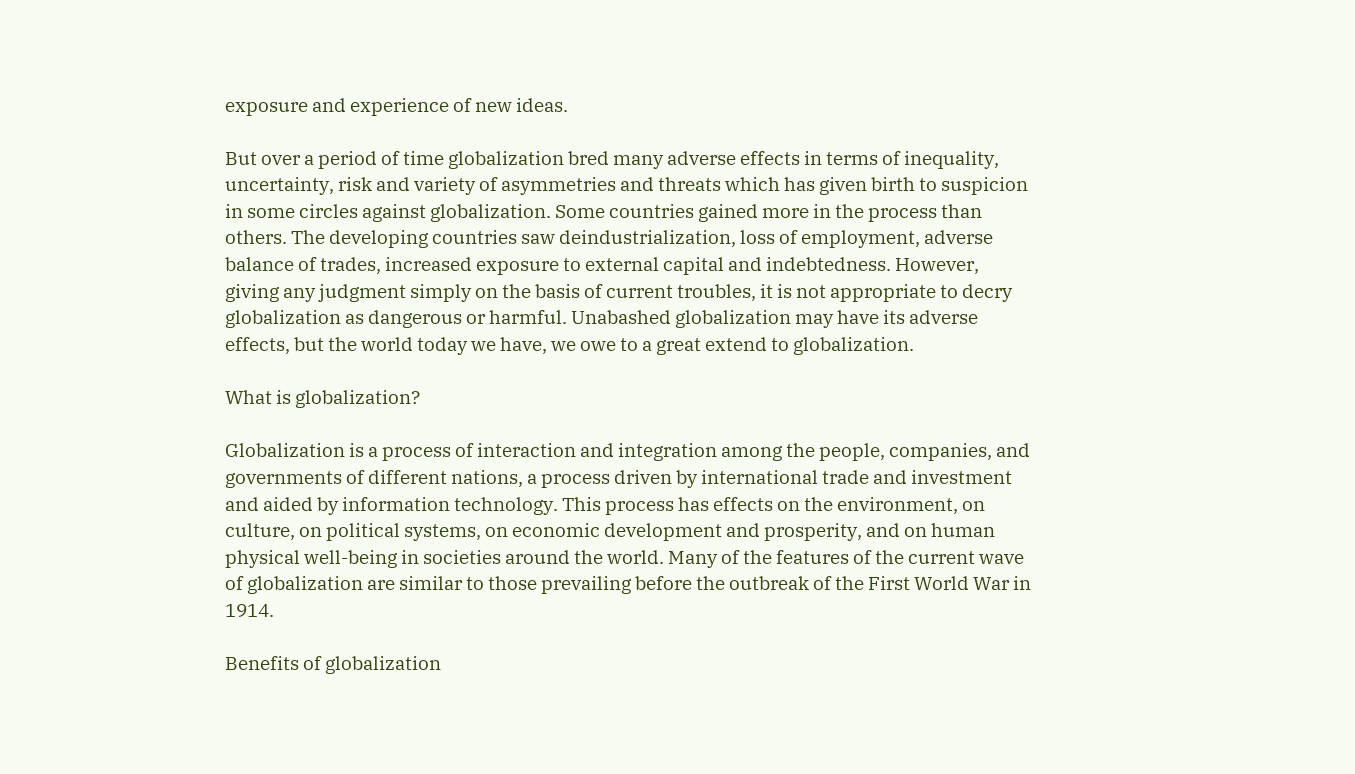exposure and experience of new ideas.

But over a period of time globalization bred many adverse effects in terms of inequality, uncertainty, risk and variety of asymmetries and threats which has given birth to suspicion in some circles against globalization. Some countries gained more in the process than others. The developing countries saw deindustrialization, loss of employment, adverse balance of trades, increased exposure to external capital and indebtedness. However, giving any judgment simply on the basis of current troubles, it is not appropriate to decry globalization as dangerous or harmful. Unabashed globalization may have its adverse effects, but the world today we have, we owe to a great extend to globalization.

What is globalization?

Globalization is a process of interaction and integration among the people, companies, and governments of different nations, a process driven by international trade and investment and aided by information technology. This process has effects on the environment, on culture, on political systems, on economic development and prosperity, and on human physical well-being in societies around the world. Many of the features of the current wave of globalization are similar to those prevailing before the outbreak of the First World War in 1914.

Benefits of globalization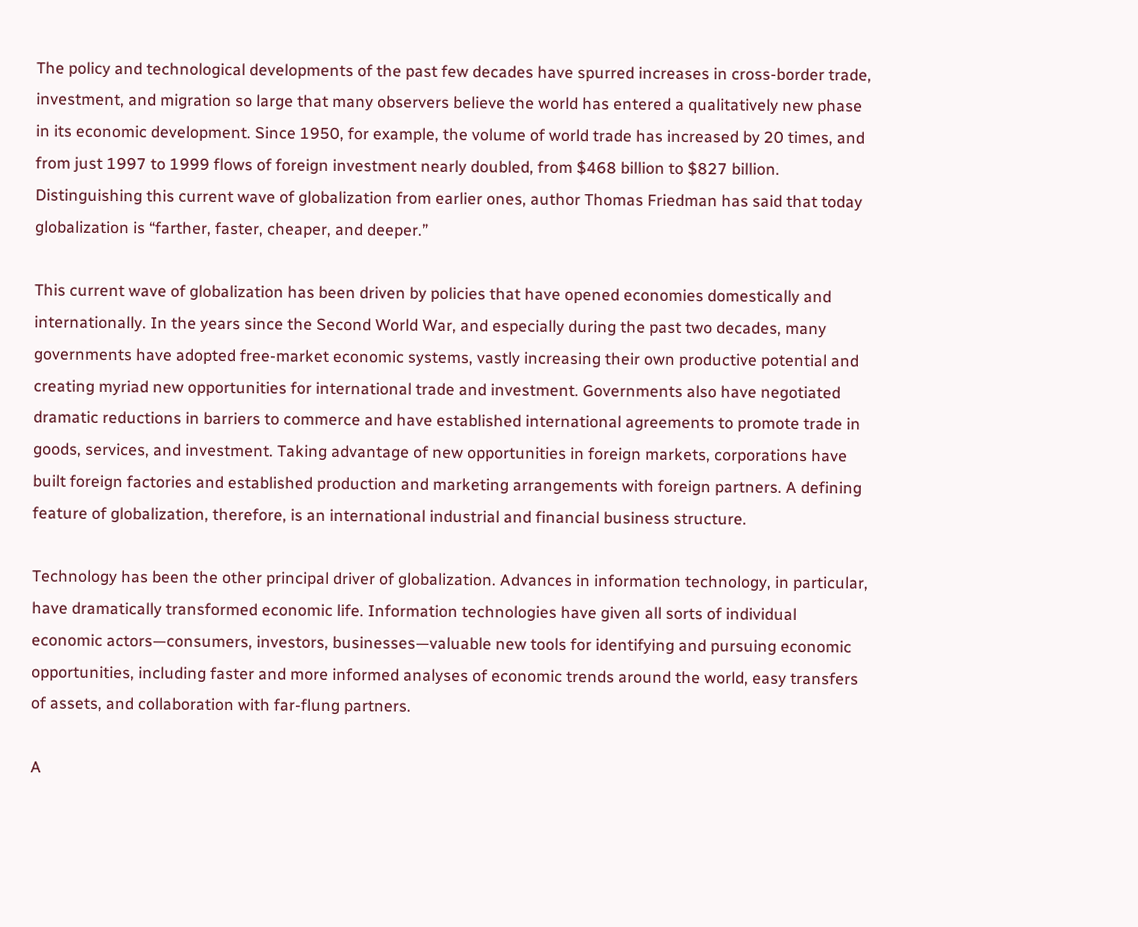The policy and technological developments of the past few decades have spurred increases in cross-border trade, investment, and migration so large that many observers believe the world has entered a qualitatively new phase in its economic development. Since 1950, for example, the volume of world trade has increased by 20 times, and from just 1997 to 1999 flows of foreign investment nearly doubled, from $468 billion to $827 billion. Distinguishing this current wave of globalization from earlier ones, author Thomas Friedman has said that today globalization is “farther, faster, cheaper, and deeper.”

This current wave of globalization has been driven by policies that have opened economies domestically and internationally. In the years since the Second World War, and especially during the past two decades, many governments have adopted free-market economic systems, vastly increasing their own productive potential and creating myriad new opportunities for international trade and investment. Governments also have negotiated dramatic reductions in barriers to commerce and have established international agreements to promote trade in goods, services, and investment. Taking advantage of new opportunities in foreign markets, corporations have built foreign factories and established production and marketing arrangements with foreign partners. A defining feature of globalization, therefore, is an international industrial and financial business structure.

Technology has been the other principal driver of globalization. Advances in information technology, in particular, have dramatically transformed economic life. Information technologies have given all sorts of individual economic actors—consumers, investors, businesses—valuable new tools for identifying and pursuing economic opportunities, including faster and more informed analyses of economic trends around the world, easy transfers of assets, and collaboration with far-flung partners.

A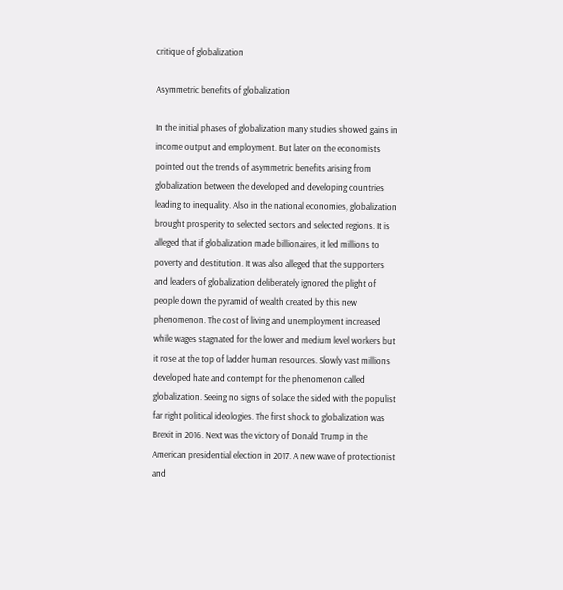critique of globalization

Asymmetric benefits of globalization

In the initial phases of globalization many studies showed gains in income output and employment. But later on the economists pointed out the trends of asymmetric benefits arising from globalization between the developed and developing countries leading to inequality. Also in the national economies, globalization brought prosperity to selected sectors and selected regions. It is alleged that if globalization made billionaires, it led millions to poverty and destitution. It was also alleged that the supporters and leaders of globalization deliberately ignored the plight of people down the pyramid of wealth created by this new phenomenon. The cost of living and unemployment increased while wages stagnated for the lower and medium level workers but it rose at the top of ladder human resources. Slowly vast millions developed hate and contempt for the phenomenon called globalization. Seeing no signs of solace the sided with the populist far right political ideologies. The first shock to globalization was Brexit in 2016. Next was the victory of Donald Trump in the American presidential election in 2017. A new wave of protectionist and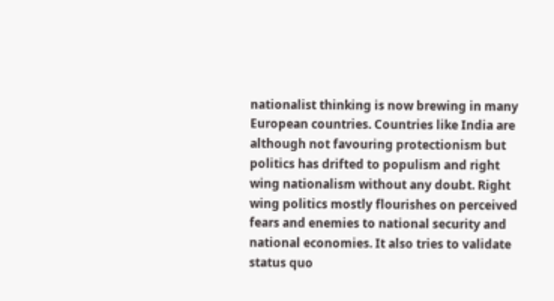nationalist thinking is now brewing in many European countries. Countries like India are although not favouring protectionism but politics has drifted to populism and right wing nationalism without any doubt. Right wing politics mostly flourishes on perceived fears and enemies to national security and national economies. It also tries to validate status quo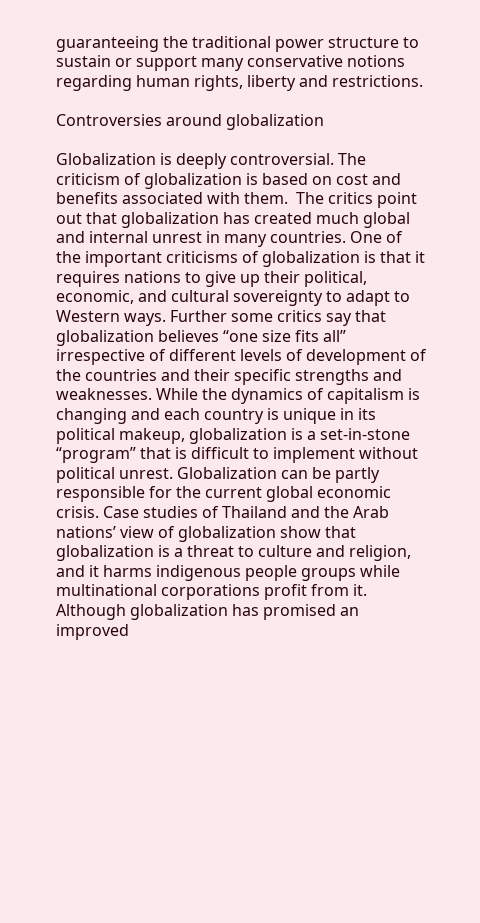guaranteeing the traditional power structure to sustain or support many conservative notions regarding human rights, liberty and restrictions.

Controversies around globalization

Globalization is deeply controversial. The criticism of globalization is based on cost and benefits associated with them.  The critics point out that globalization has created much global and internal unrest in many countries. One of the important criticisms of globalization is that it requires nations to give up their political, economic, and cultural sovereignty to adapt to Western ways. Further some critics say that globalization believes “one size fits all” irrespective of different levels of development of the countries and their specific strengths and weaknesses. While the dynamics of capitalism is changing and each country is unique in its political makeup, globalization is a set-in-stone “program” that is difficult to implement without political unrest. Globalization can be partly responsible for the current global economic crisis. Case studies of Thailand and the Arab nations’ view of globalization show that globalization is a threat to culture and religion, and it harms indigenous people groups while multinational corporations profit from it. Although globalization has promised an improved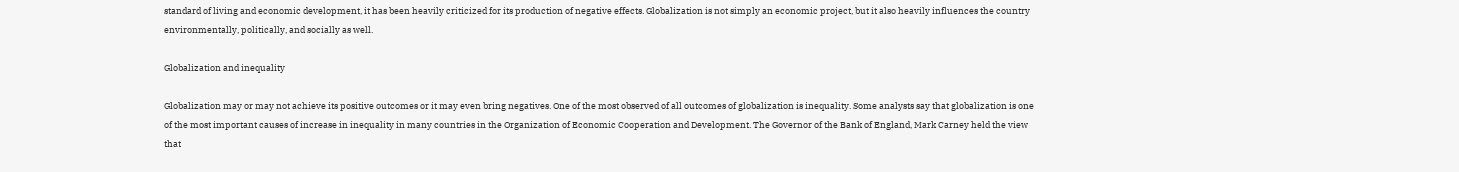standard of living and economic development, it has been heavily criticized for its production of negative effects. Globalization is not simply an economic project, but it also heavily influences the country environmentally, politically, and socially as well.

Globalization and inequality

Globalization may or may not achieve its positive outcomes or it may even bring negatives. One of the most observed of all outcomes of globalization is inequality. Some analysts say that globalization is one of the most important causes of increase in inequality in many countries in the Organization of Economic Cooperation and Development. The Governor of the Bank of England, Mark Carney held the view that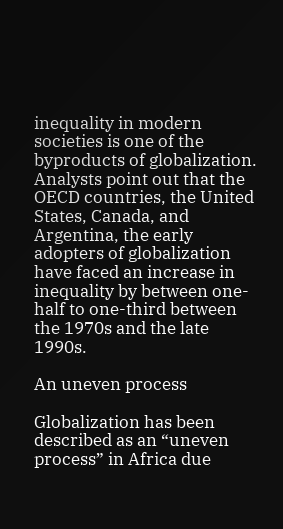inequality in modern societies is one of the byproducts of globalization. Analysts point out that the OECD countries, the United States, Canada, and Argentina, the early adopters of globalization have faced an increase in inequality by between one-half to one-third between the 1970s and the late 1990s.

An uneven process

Globalization has been described as an “uneven process” in Africa due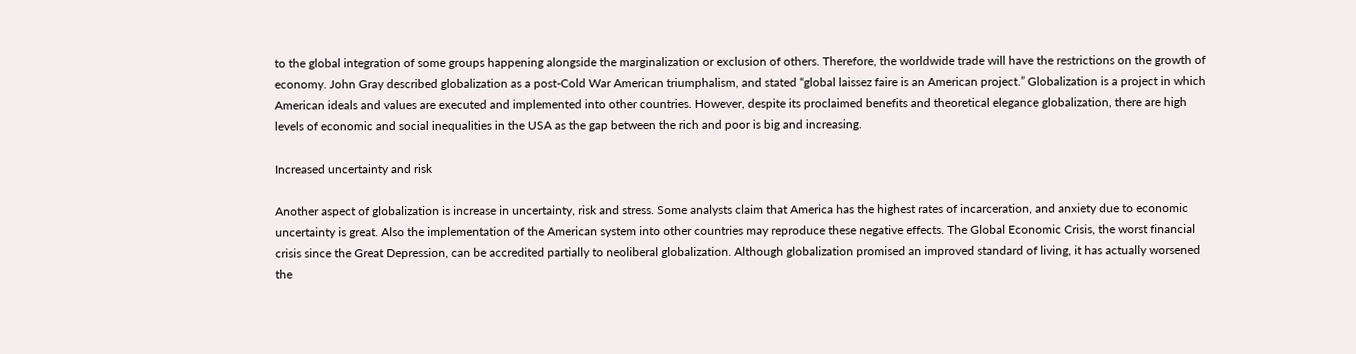to the global integration of some groups happening alongside the marginalization or exclusion of others. Therefore, the worldwide trade will have the restrictions on the growth of economy. John Gray described globalization as a post-Cold War American triumphalism, and stated “global laissez faire is an American project.” Globalization is a project in which American ideals and values are executed and implemented into other countries. However, despite its proclaimed benefits and theoretical elegance globalization, there are high levels of economic and social inequalities in the USA as the gap between the rich and poor is big and increasing.

Increased uncertainty and risk

Another aspect of globalization is increase in uncertainty, risk and stress. Some analysts claim that America has the highest rates of incarceration, and anxiety due to economic uncertainty is great. Also the implementation of the American system into other countries may reproduce these negative effects. The Global Economic Crisis, the worst financial crisis since the Great Depression, can be accredited partially to neoliberal globalization. Although globalization promised an improved standard of living, it has actually worsened the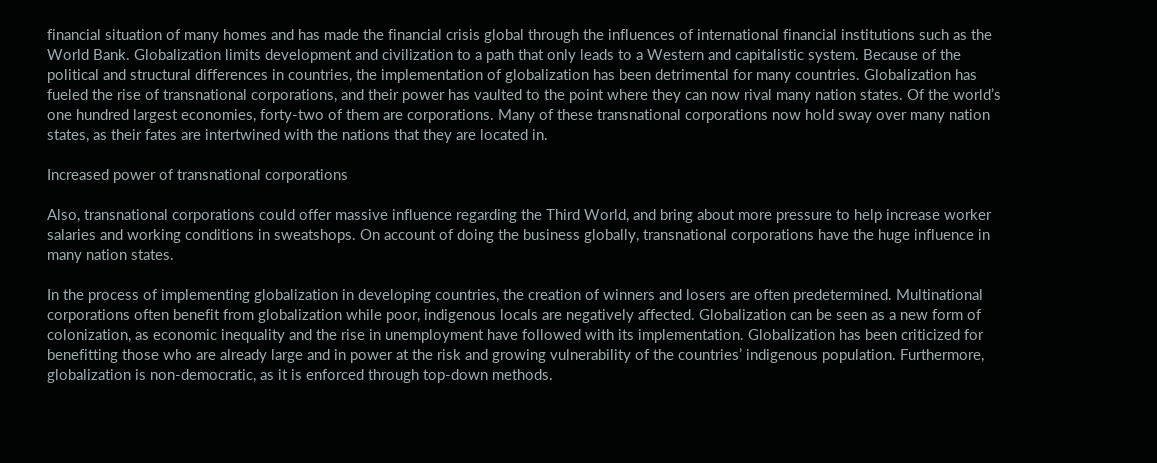financial situation of many homes and has made the financial crisis global through the influences of international financial institutions such as the World Bank. Globalization limits development and civilization to a path that only leads to a Western and capitalistic system. Because of the political and structural differences in countries, the implementation of globalization has been detrimental for many countries. Globalization has fueled the rise of transnational corporations, and their power has vaulted to the point where they can now rival many nation states. Of the world’s one hundred largest economies, forty-two of them are corporations. Many of these transnational corporations now hold sway over many nation states, as their fates are intertwined with the nations that they are located in.

Increased power of transnational corporations

Also, transnational corporations could offer massive influence regarding the Third World, and bring about more pressure to help increase worker salaries and working conditions in sweatshops. On account of doing the business globally, transnational corporations have the huge influence in many nation states.

In the process of implementing globalization in developing countries, the creation of winners and losers are often predetermined. Multinational corporations often benefit from globalization while poor, indigenous locals are negatively affected. Globalization can be seen as a new form of colonization, as economic inequality and the rise in unemployment have followed with its implementation. Globalization has been criticized for benefitting those who are already large and in power at the risk and growing vulnerability of the countries’ indigenous population. Furthermore, globalization is non-democratic, as it is enforced through top-down methods.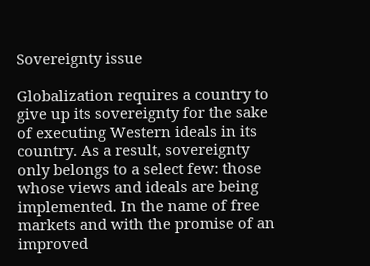Sovereignty issue

Globalization requires a country to give up its sovereignty for the sake of executing Western ideals in its country. As a result, sovereignty only belongs to a select few: those whose views and ideals are being implemented. In the name of free markets and with the promise of an improved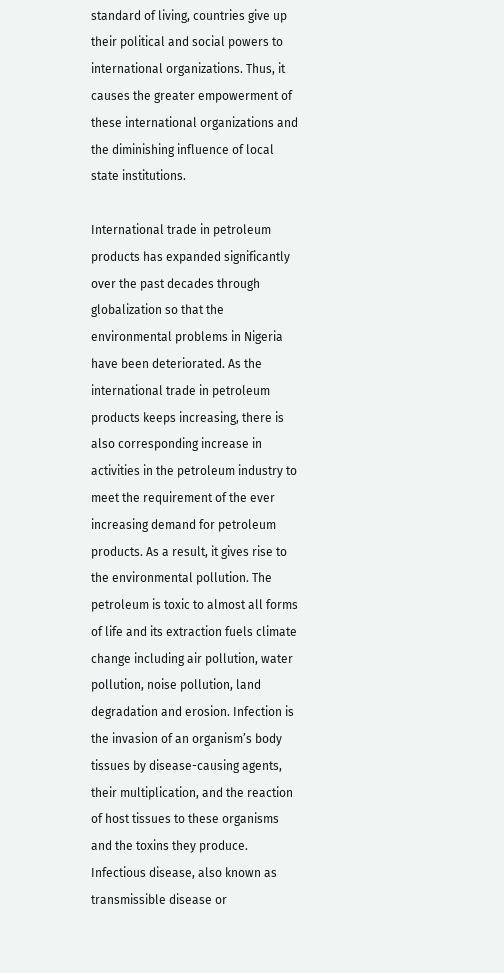standard of living, countries give up their political and social powers to international organizations. Thus, it causes the greater empowerment of these international organizations and the diminishing influence of local state institutions.

International trade in petroleum products has expanded significantly over the past decades through globalization so that the environmental problems in Nigeria have been deteriorated. As the international trade in petroleum products keeps increasing, there is also corresponding increase in activities in the petroleum industry to meet the requirement of the ever increasing demand for petroleum products. As a result, it gives rise to the environmental pollution. The petroleum is toxic to almost all forms of life and its extraction fuels climate change including air pollution, water pollution, noise pollution, land degradation and erosion. Infection is the invasion of an organism’s body tissues by disease-causing agents, their multiplication, and the reaction of host tissues to these organisms and the toxins they produce. Infectious disease, also known as transmissible disease or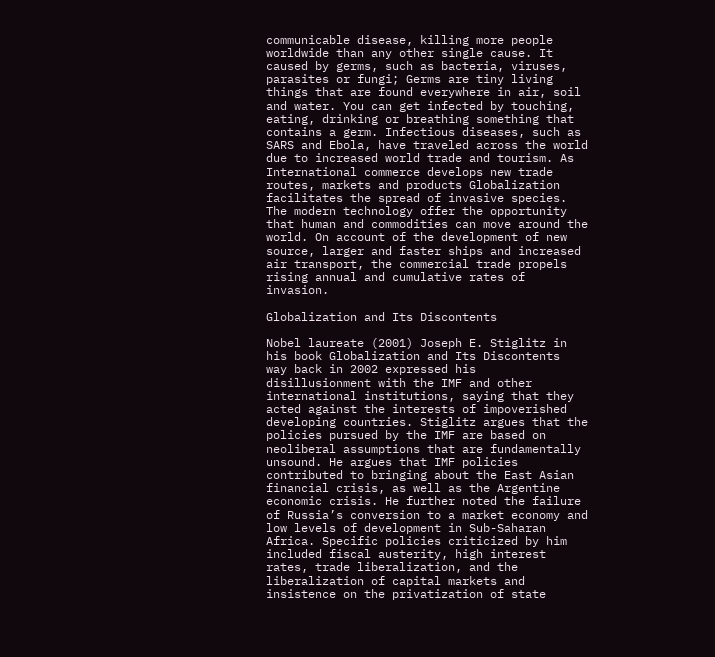communicable disease, killing more people worldwide than any other single cause. It caused by germs, such as bacteria, viruses, parasites or fungi; Germs are tiny living things that are found everywhere in air, soil and water. You can get infected by touching, eating, drinking or breathing something that contains a germ. Infectious diseases, such as SARS and Ebola, have traveled across the world due to increased world trade and tourism. As International commerce develops new trade routes, markets and products Globalization facilitates the spread of invasive species. The modern technology offer the opportunity that human and commodities can move around the world. On account of the development of new source, larger and faster ships and increased air transport, the commercial trade propels rising annual and cumulative rates of invasion.

Globalization and Its Discontents

Nobel laureate (2001) Joseph E. Stiglitz in his book Globalization and Its Discontents  way back in 2002 expressed his  disillusionment with the IMF and other international institutions, saying that they acted against the interests of impoverished developing countries. Stiglitz argues that the policies pursued by the IMF are based on neoliberal assumptions that are fundamentally unsound. He argues that IMF policies contributed to bringing about the East Asian financial crisis, as well as the Argentine economic crisis. He further noted the failure of Russia’s conversion to a market economy and low levels of development in Sub-Saharan Africa. Specific policies criticized by him included fiscal austerity, high interest rates, trade liberalization, and the liberalization of capital markets and insistence on the privatization of state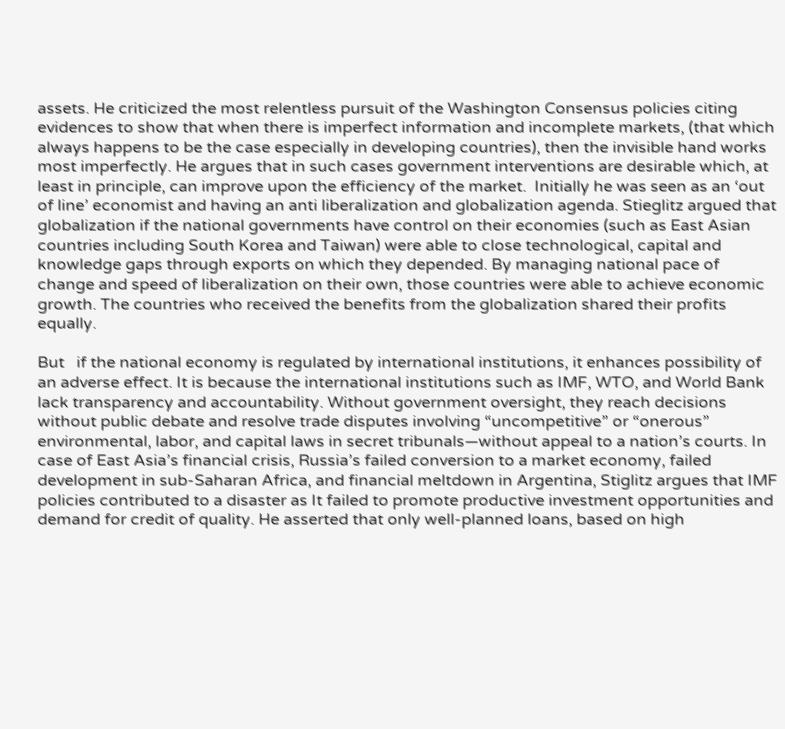assets. He criticized the most relentless pursuit of the Washington Consensus policies citing evidences to show that when there is imperfect information and incomplete markets, (that which always happens to be the case especially in developing countries), then the invisible hand works most imperfectly. He argues that in such cases government interventions are desirable which, at least in principle, can improve upon the efficiency of the market.  Initially he was seen as an ‘out of line’ economist and having an anti liberalization and globalization agenda. Stieglitz argued that globalization if the national governments have control on their economies (such as East Asian countries including South Korea and Taiwan) were able to close technological, capital and knowledge gaps through exports on which they depended. By managing national pace of change and speed of liberalization on their own, those countries were able to achieve economic growth. The countries who received the benefits from the globalization shared their profits equally.

But   if the national economy is regulated by international institutions, it enhances possibility of an adverse effect. It is because the international institutions such as IMF, WTO, and World Bank lack transparency and accountability. Without government oversight, they reach decisions without public debate and resolve trade disputes involving “uncompetitive” or “onerous” environmental, labor, and capital laws in secret tribunals—without appeal to a nation’s courts. In case of East Asia’s financial crisis, Russia’s failed conversion to a market economy, failed development in sub-Saharan Africa, and financial meltdown in Argentina, Stiglitz argues that IMF policies contributed to a disaster as It failed to promote productive investment opportunities and demand for credit of quality. He asserted that only well-planned loans, based on high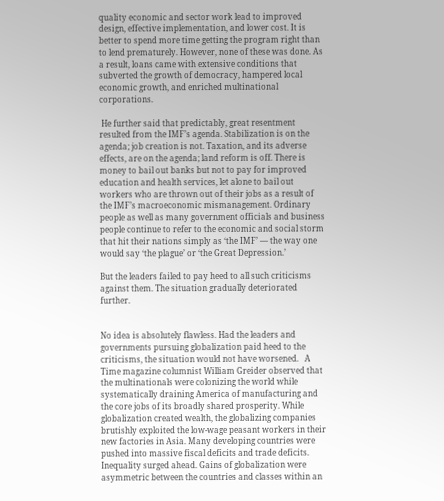quality economic and sector work lead to improved design, effective implementation, and lower cost. It is better to spend more time getting the program right than to lend prematurely. However, none of these was done. As a result, loans came with extensive conditions that subverted the growth of democracy, hampered local economic growth, and enriched multinational corporations.

 He further said that predictably, great resentment resulted from the IMF’s agenda. Stabilization is on the agenda; job creation is not. Taxation, and its adverse effects, are on the agenda; land reform is off. There is money to bail out banks but not to pay for improved education and health services, let alone to bail out workers who are thrown out of their jobs as a result of the IMF’s macroeconomic mismanagement. Ordinary people as well as many government officials and business people continue to refer to the economic and social storm that hit their nations simply as ‘the IMF’ — the way one would say ‘the plague’ or ‘the Great Depression.’

But the leaders failed to pay heed to all such criticisms against them. The situation gradually deteriorated further.


No idea is absolutely flawless. Had the leaders and governments pursuing globalization paid heed to the criticisms, the situation would not have worsened.   A Time magazine columnist William Greider observed that  the multinationals were colonizing the world while systematically draining America of manufacturing and the core jobs of its broadly shared prosperity. While globalization created wealth, the globalizing companies brutishly exploited the low-wage peasant workers in their new factories in Asia. Many developing countries were pushed into massive fiscal deficits and trade deficits. Inequality surged ahead. Gains of globalization were asymmetric between the countries and classes within an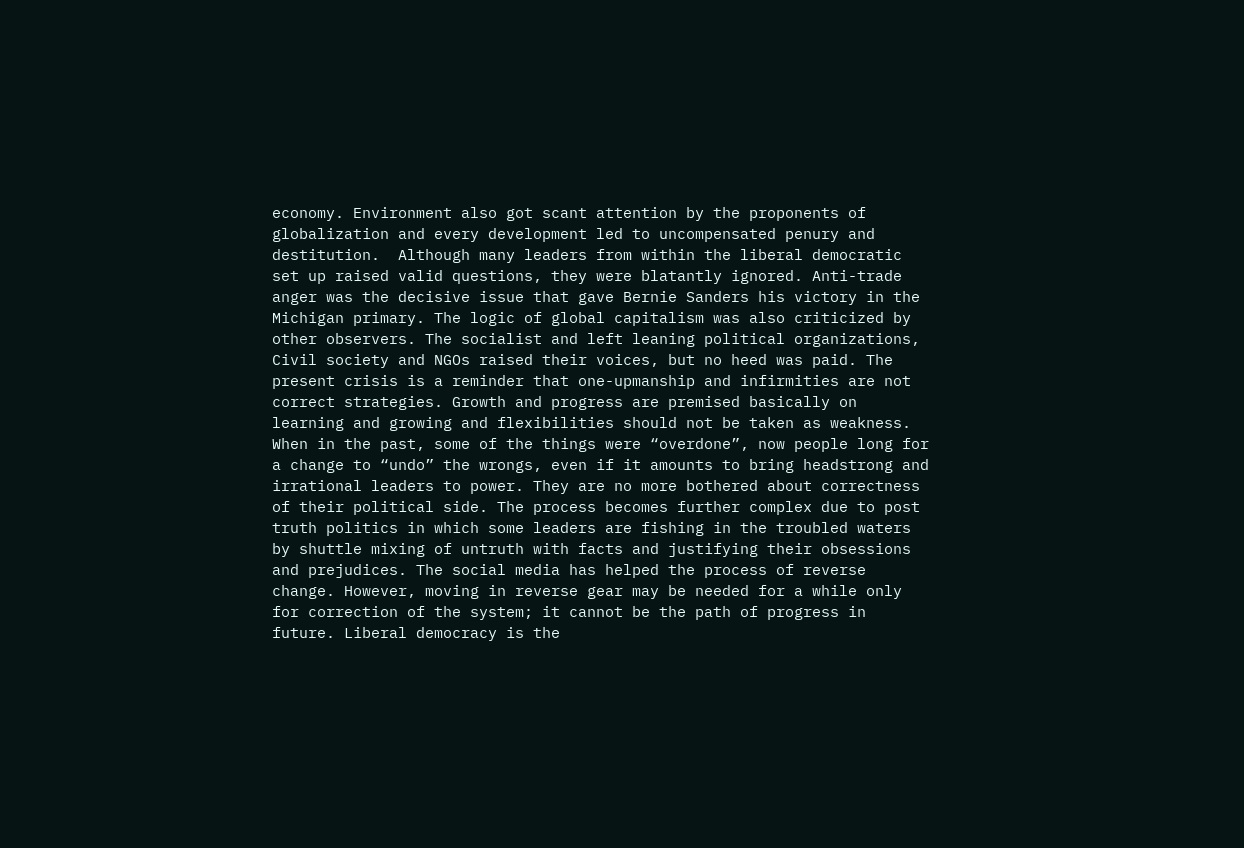economy. Environment also got scant attention by the proponents of globalization and every development led to uncompensated penury and destitution.  Although many leaders from within the liberal democratic set up raised valid questions, they were blatantly ignored. Anti-trade anger was the decisive issue that gave Bernie Sanders his victory in the Michigan primary. The logic of global capitalism was also criticized by other observers. The socialist and left leaning political organizations, Civil society and NGOs raised their voices, but no heed was paid. The present crisis is a reminder that one-upmanship and infirmities are not correct strategies. Growth and progress are premised basically on learning and growing and flexibilities should not be taken as weakness. When in the past, some of the things were “overdone”, now people long for a change to “undo” the wrongs, even if it amounts to bring headstrong and irrational leaders to power. They are no more bothered about correctness of their political side. The process becomes further complex due to post truth politics in which some leaders are fishing in the troubled waters by shuttle mixing of untruth with facts and justifying their obsessions and prejudices. The social media has helped the process of reverse change. However, moving in reverse gear may be needed for a while only for correction of the system; it cannot be the path of progress in future. Liberal democracy is the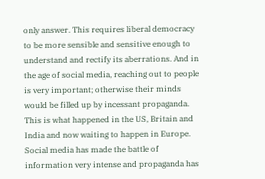only answer. This requires liberal democracy to be more sensible and sensitive enough to understand and rectify its aberrations. And in the age of social media, reaching out to people is very important; otherwise their minds would be filled up by incessant propaganda. This is what happened in the US, Britain and India and now waiting to happen in Europe. Social media has made the battle of information very intense and propaganda has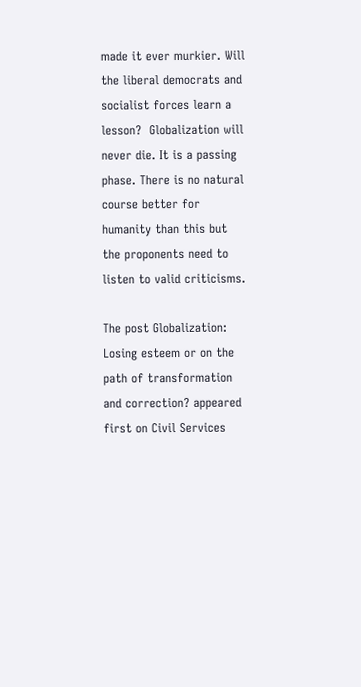made it ever murkier. Will the liberal democrats and socialist forces learn a lesson?  Globalization will never die. It is a passing phase. There is no natural course better for humanity than this but the proponents need to listen to valid criticisms.

The post Globalization: Losing esteem or on the path of transformation and correction? appeared first on Civil Services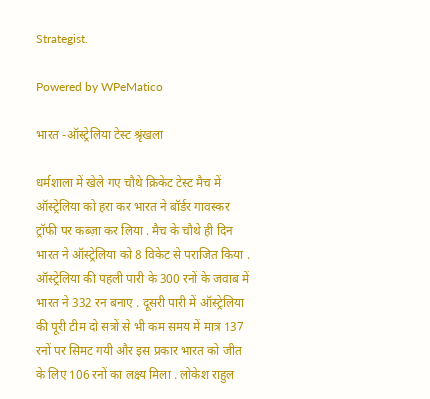Strategist.

Powered by WPeMatico

भारत -ऑस्ट्रेलिया टेस्ट श्रृंखला

धर्मशाला में खेले गए चौथे क्रिकेट टेस्ट मैच में ऑस्ट्रेलिया को हरा कर भारत ने बॉर्डर गावस्कर ट्रॉफी पर कब्ज़ा कर लिया . मैच के चौथे ही दिन भारत ने ऑस्ट्रेलिया को 8 विकेट से पराजित किया . ऑस्ट्रेलिया की पहली पारी के 300 रनों के जवाब में भारत ने 332 रन बनाए . दूसरी पारी में ऑस्ट्रेलिया की पूरी टीम दो सत्रों से भी कम समय में मात्र 137 रनों पर सिमट गयी और इस प्रकार भारत को जीत के लिए 106 रनों का लक्ष्य मिला . लोकेश राहुल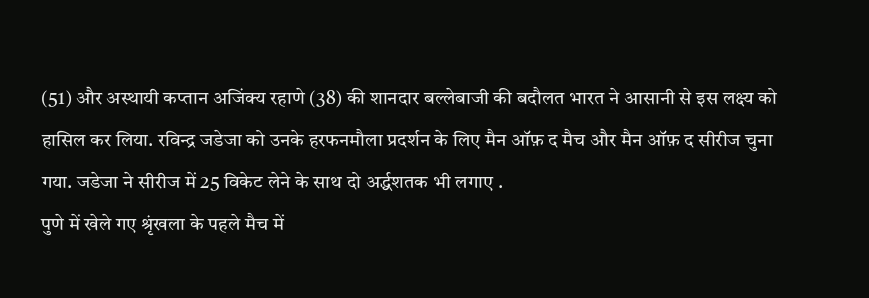(51) और अस्थायी कप्तान अजिंक्य रहाणे (38) की शानदार बल्लेबाजी की बदौलत भारत ने आसानी से इस लक्ष्य को हासिल कर लिया. रविन्द्र जडेजा को उनके हरफनमौला प्रदर्शन के लिए मैन ऑफ़ द मैच और मैन ऑफ़ द सीरीज चुना गया. जडेजा ने सीरीज में 25 विकेट लेने के साथ दो अर्द्धशतक भी लगाए .
पुणे में खेले गए श्रृंखला के पहले मैच में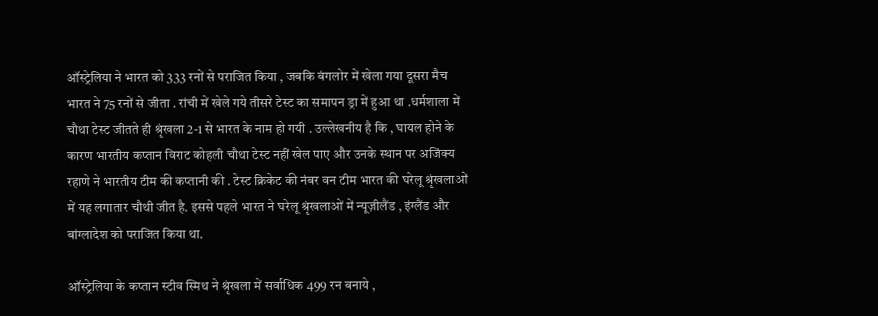ऑस्ट्रेलिया ने भारत को 333 रनों से पराजित किया , जबकि बंगलोर में खेला गया दूसरा मैच भारत ने 75 रनों से जीता . रांची में खेले गये तीसरे टेस्ट का समापन ड्रा में हुआ था .धर्मशाला में चौथा टेस्ट जीतते ही श्रृंखला 2-1 से भारत के नाम हो गयी . उल्लेखनीय है कि , घायल होने के कारण भारतीय कप्तान विराट कोहली चौथा टेस्ट नहीं खेल पाए और उनके स्थान पर अजिंक्य रहाणे ने भारतीय टीम की कप्तानी की . टेस्ट क्रिकेट की नंबर वन टीम भारत की घरेलू श्रृंखलाओं में यह लगातार चौथी जीत है. इससे पहले भारत ने घरेलू श्रृंखलाओं में न्यूज़ीलैंड , इंग्लैंड और बांग्लादेश को पराजित किया था.

ऑस्ट्रेलिया के कप्तान स्टीव स्मिथ ने श्रृंखला में सर्वाधिक 499 रन बनाये ,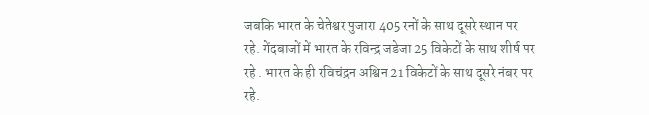जबकि भारत के चेतेश्वर पुजारा 405 रनों के साथ दूसरे स्थान पर रहे. गेंदबाजों में भारत के रविन्द्र जडेजा 25 विकेटों के साथ शीर्ष पर रहे . भारत के ही रविचंद्रन अश्विन 21 विकेटों के साथ दूसरे नंबर पर रहे.